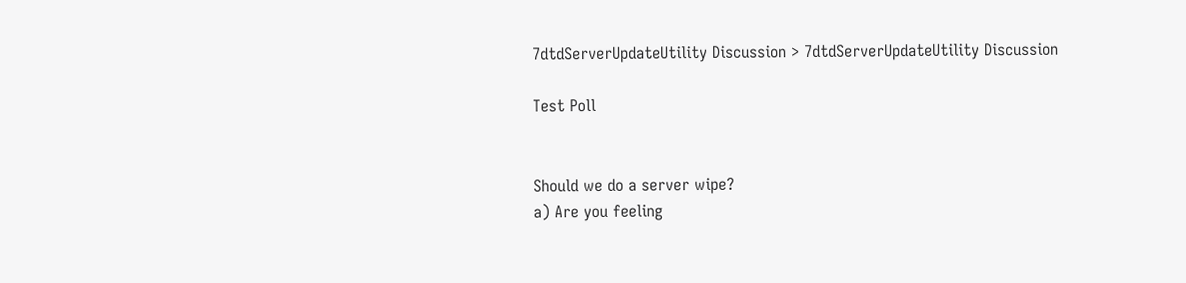7dtdServerUpdateUtility Discussion > 7dtdServerUpdateUtility Discussion

Test Poll


Should we do a server wipe?
a) Are you feeling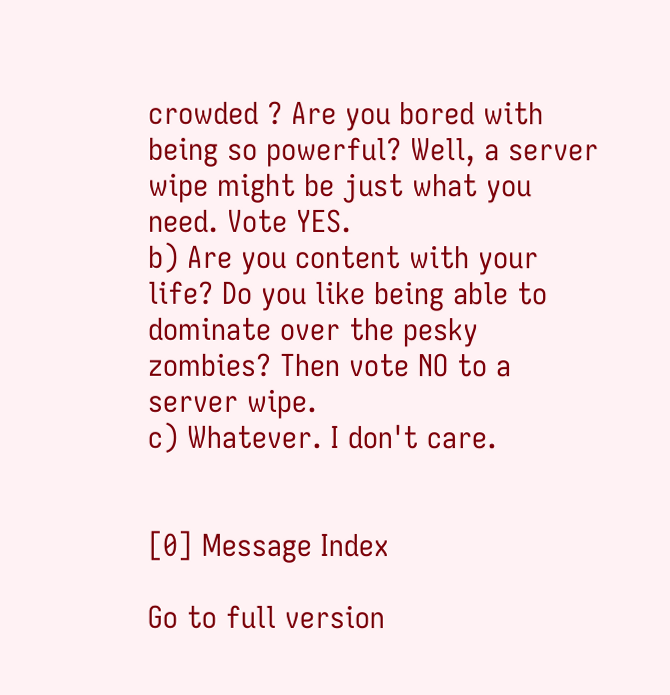crowded ? Are you bored with being so powerful? Well, a server wipe might be just what you need. Vote YES.
b) Are you content with your life? Do you like being able to dominate over the pesky zombies? Then vote NO to a server wipe.
c) Whatever. I don't care.


[0] Message Index

Go to full version